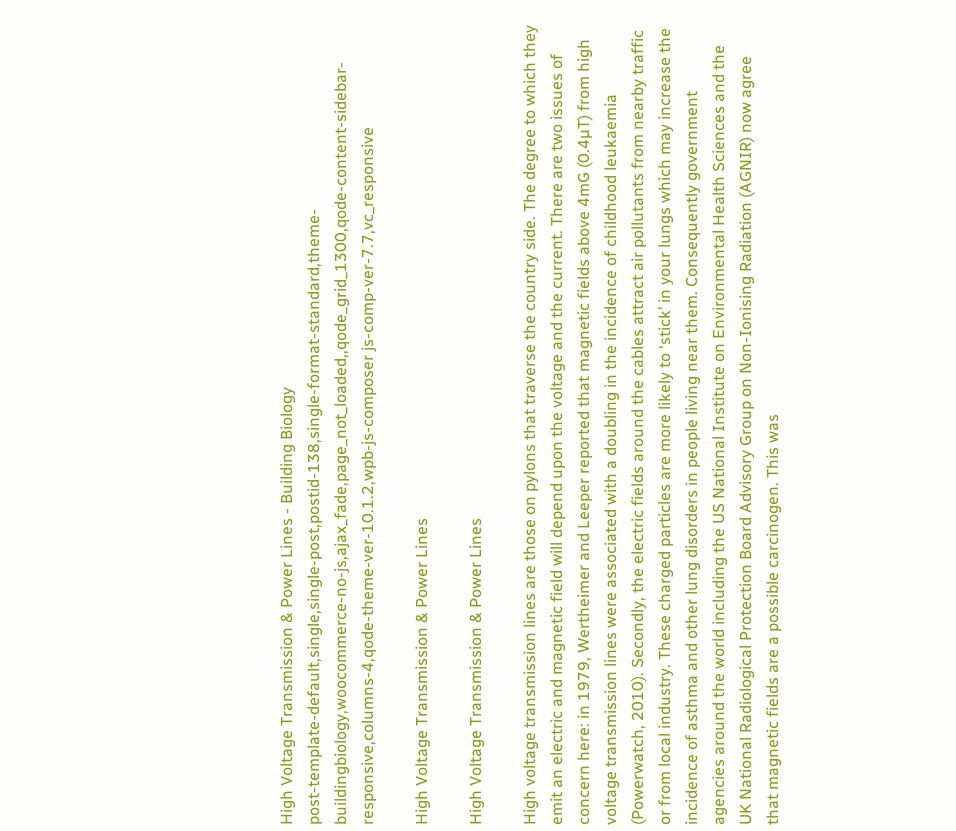High Voltage Transmission & Power Lines - Building Biology
post-template-default,single,single-post,postid-138,single-format-standard,theme-buildingbiology,woocommerce-no-js,ajax_fade,page_not_loaded,,qode_grid_1300,qode-content-sidebar-responsive,columns-4,qode-theme-ver-10.1.2,wpb-js-composer js-comp-ver-7.7,vc_responsive

High Voltage Transmission & Power Lines

High Voltage Transmission & Power Lines

High voltage transmission lines are those on pylons that traverse the country side. The degree to which they emit an electric and magnetic field will depend upon the voltage and the current. There are two issues of concern here: in 1979, Wertheimer and Leeper reported that magnetic fields above 4mG (0.4µT) from high voltage transmission lines were associated with a doubling in the incidence of childhood leukaemia (Powerwatch, 2010). Secondly, the electric fields around the cables attract air pollutants from nearby traffic or from local industry. These charged particles are more likely to ‘stick’ in your lungs which may increase the incidence of asthma and other lung disorders in people living near them. Consequently government agencies around the world including the US National Institute on Environmental Health Sciences and the UK National Radiological Protection Board Advisory Group on Non-Ionising Radiation (AGNIR) now agree that magnetic fields are a possible carcinogen. This was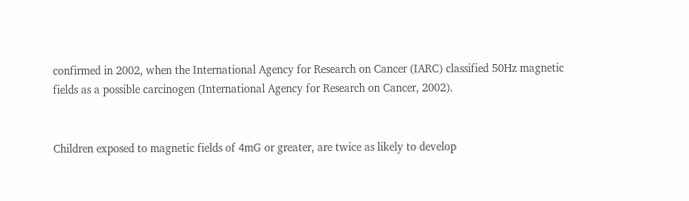confirmed in 2002, when the International Agency for Research on Cancer (IARC) classified 50Hz magnetic fields as a possible carcinogen (International Agency for Research on Cancer, 2002).


Children exposed to magnetic fields of 4mG or greater, are twice as likely to develop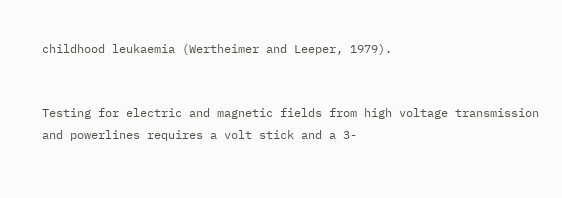childhood leukaemia (Wertheimer and Leeper, 1979).


Testing for electric and magnetic fields from high voltage transmission and powerlines requires a volt stick and a 3-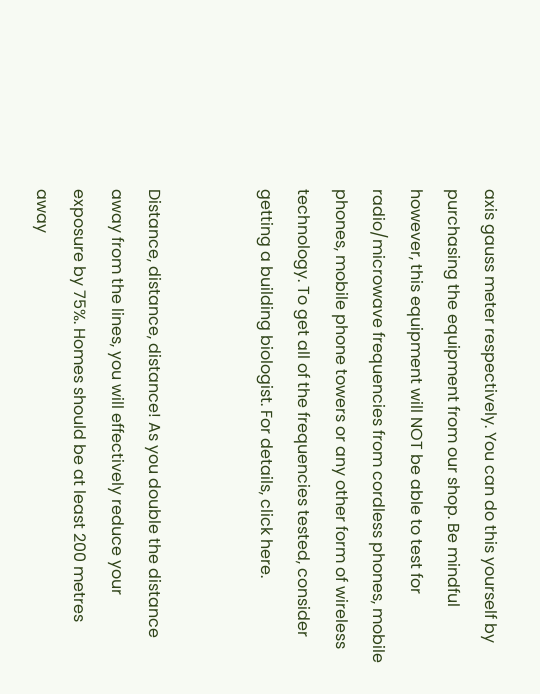axis gauss meter respectively. You can do this yourself by purchasing the equipment from our shop. Be mindful however, this equipment will NOT be able to test for radio/microwave frequencies from cordless phones, mobile phones, mobile phone towers or any other form of wireless technology. To get all of the frequencies tested, consider getting a building biologist. For details, click here.


Distance, distance, distance! As you double the distance away from the lines, you will effectively reduce your exposure by 75%. Homes should be at least 200 metres away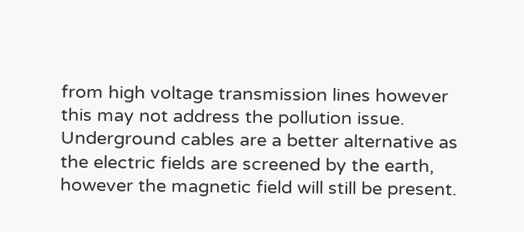from high voltage transmission lines however this may not address the pollution issue. Underground cables are a better alternative as the electric fields are screened by the earth, however the magnetic field will still be present.